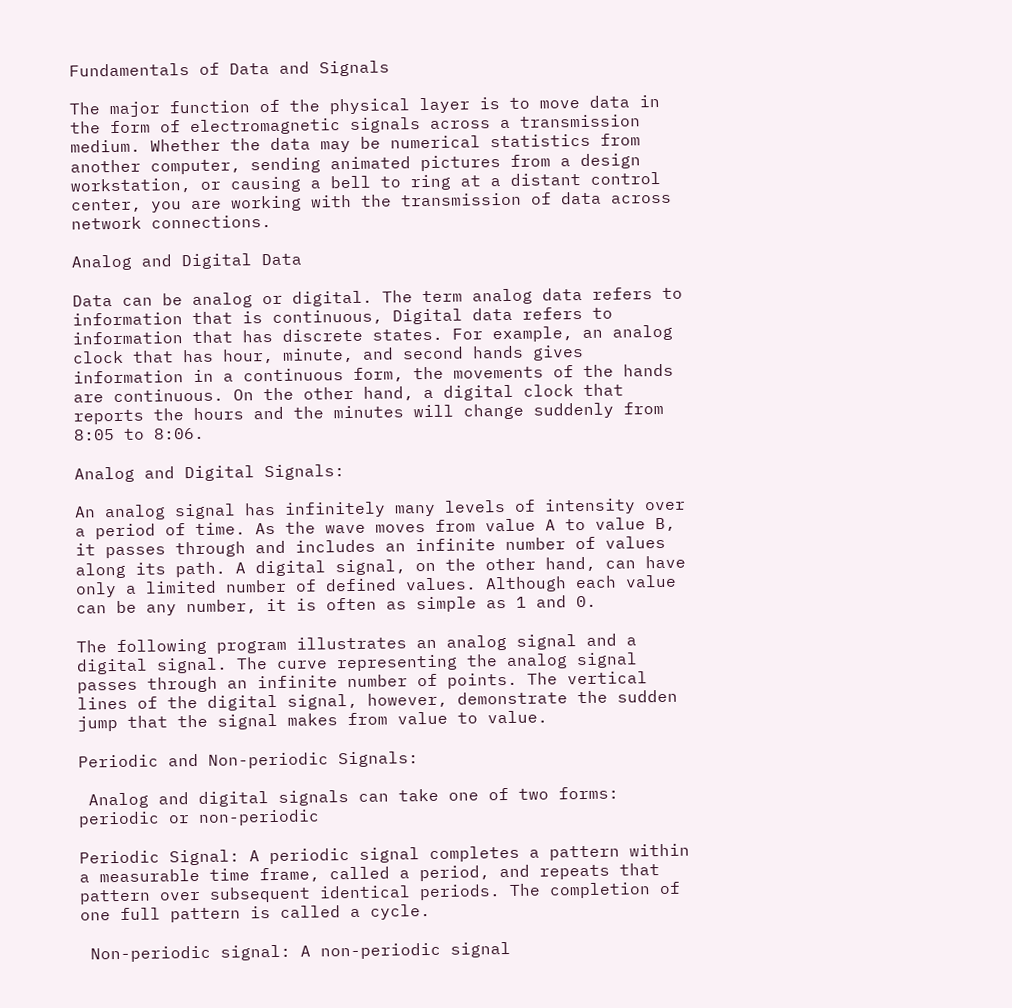Fundamentals of Data and Signals

The major function of the physical layer is to move data in the form of electromagnetic signals across a transmission medium. Whether the data may be numerical statistics from another computer, sending animated pictures from a design workstation, or causing a bell to ring at a distant control center, you are working with the transmission of data across network connections.

Analog and Digital Data

Data can be analog or digital. The term analog data refers to information that is continuous, Digital data refers to information that has discrete states. For example, an analog clock that has hour, minute, and second hands gives information in a continuous form, the movements of the hands are continuous. On the other hand, a digital clock that reports the hours and the minutes will change suddenly from 8:05 to 8:06.

Analog and Digital Signals:

An analog signal has infinitely many levels of intensity over a period of time. As the wave moves from value A to value B, it passes through and includes an infinite number of values along its path. A digital signal, on the other hand, can have only a limited number of defined values. Although each value can be any number, it is often as simple as 1 and 0.

The following program illustrates an analog signal and a digital signal. The curve representing the analog signal passes through an infinite number of points. The vertical lines of the digital signal, however, demonstrate the sudden jump that the signal makes from value to value.

Periodic and Non-periodic Signals:

 Analog and digital signals can take one of two forms: periodic or non-periodic

Periodic Signal: A periodic signal completes a pattern within a measurable time frame, called a period, and repeats that pattern over subsequent identical periods. The completion of one full pattern is called a cycle.

 Non-periodic signal: A non-periodic signal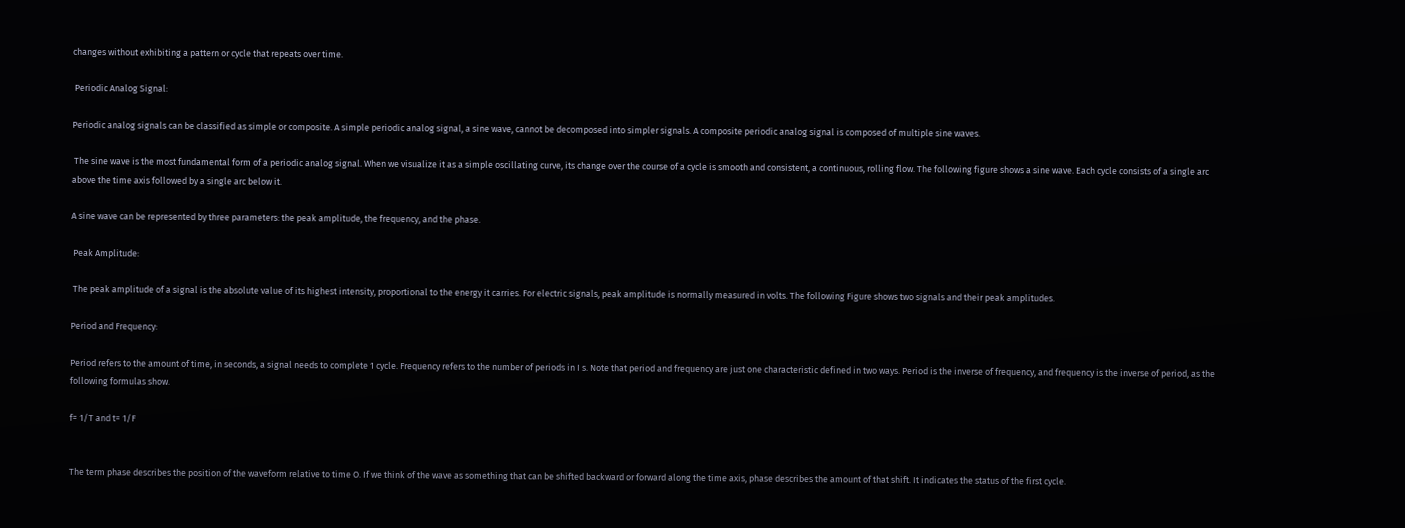changes without exhibiting a pattern or cycle that repeats over time.

 Periodic Analog Signal:

Periodic analog signals can be classified as simple or composite. A simple periodic analog signal, a sine wave, cannot be decomposed into simpler signals. A composite periodic analog signal is composed of multiple sine waves.

 The sine wave is the most fundamental form of a periodic analog signal. When we visualize it as a simple oscillating curve, its change over the course of a cycle is smooth and consistent, a continuous, rolling flow. The following figure shows a sine wave. Each cycle consists of a single arc above the time axis followed by a single arc below it.

A sine wave can be represented by three parameters: the peak amplitude, the frequency, and the phase.

 Peak Amplitude:

 The peak amplitude of a signal is the absolute value of its highest intensity, proportional to the energy it carries. For electric signals, peak amplitude is normally measured in volts. The following Figure shows two signals and their peak amplitudes.

Period and Frequency:

Period refers to the amount of time, in seconds, a signal needs to complete 1 cycle. Frequency refers to the number of periods in I s. Note that period and frequency are just one characteristic defined in two ways. Period is the inverse of frequency, and frequency is the inverse of period, as the following formulas show.

f= 1/T and t= 1/F


The term phase describes the position of the waveform relative to time O. If we think of the wave as something that can be shifted backward or forward along the time axis, phase describes the amount of that shift. It indicates the status of the first cycle.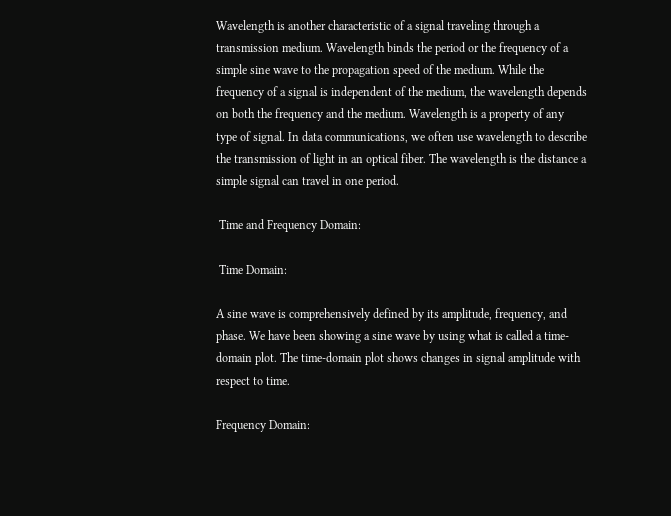Wavelength is another characteristic of a signal traveling through a transmission medium. Wavelength binds the period or the frequency of a simple sine wave to the propagation speed of the medium. While the frequency of a signal is independent of the medium, the wavelength depends on both the frequency and the medium. Wavelength is a property of any type of signal. In data communications, we often use wavelength to describe the transmission of light in an optical fiber. The wavelength is the distance a simple signal can travel in one period.

 Time and Frequency Domain:

 Time Domain:

A sine wave is comprehensively defined by its amplitude, frequency, and phase. We have been showing a sine wave by using what is called a time-domain plot. The time-domain plot shows changes in signal amplitude with respect to time.

Frequency Domain: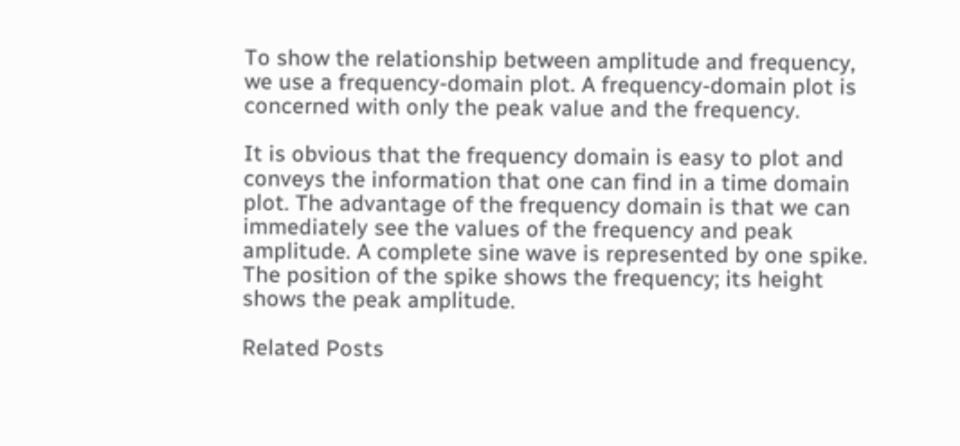To show the relationship between amplitude and frequency, we use a frequency-domain plot. A frequency-domain plot is concerned with only the peak value and the frequency.

It is obvious that the frequency domain is easy to plot and conveys the information that one can find in a time domain plot. The advantage of the frequency domain is that we can immediately see the values of the frequency and peak amplitude. A complete sine wave is represented by one spike. The position of the spike shows the frequency; its height shows the peak amplitude.

Related Posts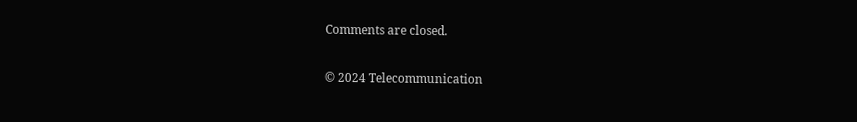Comments are closed.

© 2024 Telecommunication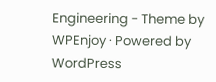Engineering - Theme by WPEnjoy · Powered by WordPress